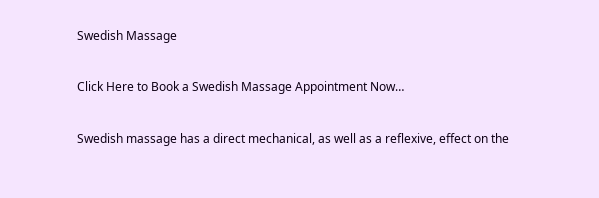Swedish Massage

Click Here to Book a Swedish Massage Appointment Now…

Swedish massage has a direct mechanical, as well as a reflexive, effect on the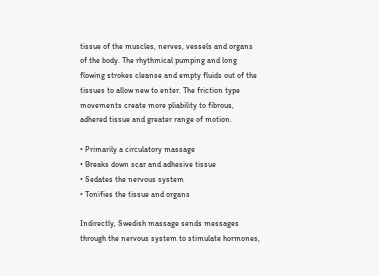tissue of the muscles, nerves, vessels and organs of the body. The rhythmical pumping and long flowing strokes cleanse and empty fluids out of the tissues to allow new to enter. The friction type movements create more pliability to fibrous, adhered tissue and greater range of motion.

• Primarily a circulatory massage
• Breaks down scar and adhesive tissue
• Sedates the nervous system
• Tonifies the tissue and organs

Indirectly, Swedish massage sends messages through the nervous system to stimulate hormones,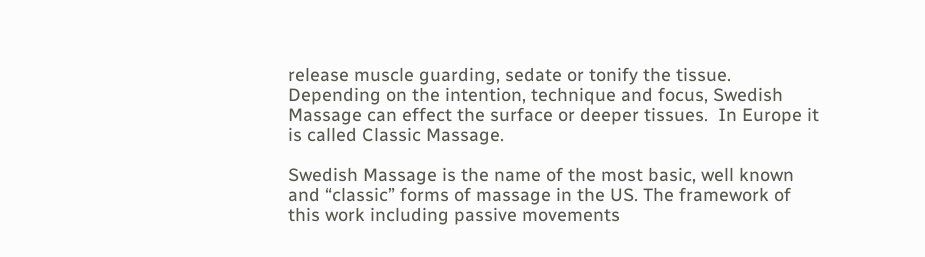release muscle guarding, sedate or tonify the tissue. Depending on the intention, technique and focus, Swedish Massage can effect the surface or deeper tissues.  In Europe it is called Classic Massage.

Swedish Massage is the name of the most basic, well known and “classic” forms of massage in the US. The framework of this work including passive movements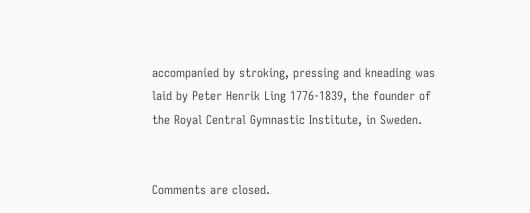accompanied by stroking, pressing and kneading was laid by Peter Henrik Ling 1776-1839, the founder of the Royal Central Gymnastic Institute, in Sweden.


Comments are closed.